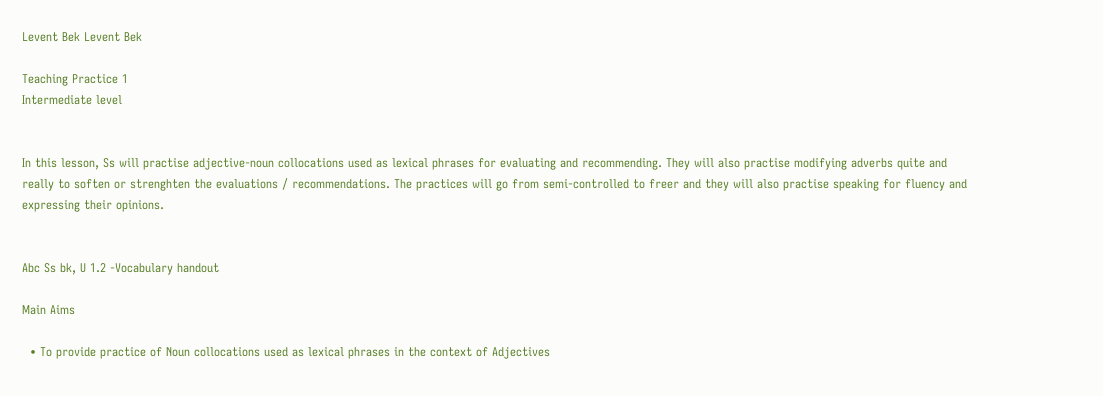Levent Bek Levent Bek

Teaching Practice 1
Intermediate level


In this lesson, Ss will practise adjective-noun collocations used as lexical phrases for evaluating and recommending. They will also practise modifying adverbs quite and really to soften or strenghten the evaluations / recommendations. The practices will go from semi-controlled to freer and they will also practise speaking for fluency and expressing their opinions.


Abc Ss bk, U 1.2 -Vocabulary handout

Main Aims

  • To provide practice of Noun collocations used as lexical phrases in the context of Adjectives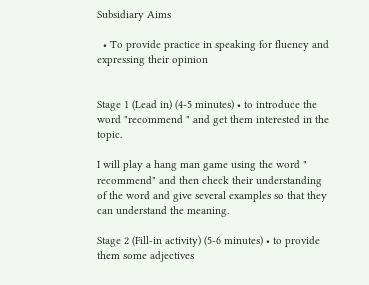Subsidiary Aims

  • To provide practice in speaking for fluency and expressing their opinion


Stage 1 (Lead in) (4-5 minutes) • to introduce the word "recommend " and get them interested in the topic.

I will play a hang man game using the word " recommend" and then check their understanding of the word and give several examples so that they can understand the meaning.

Stage 2 (Fill-in activity) (5-6 minutes) • to provide them some adjectives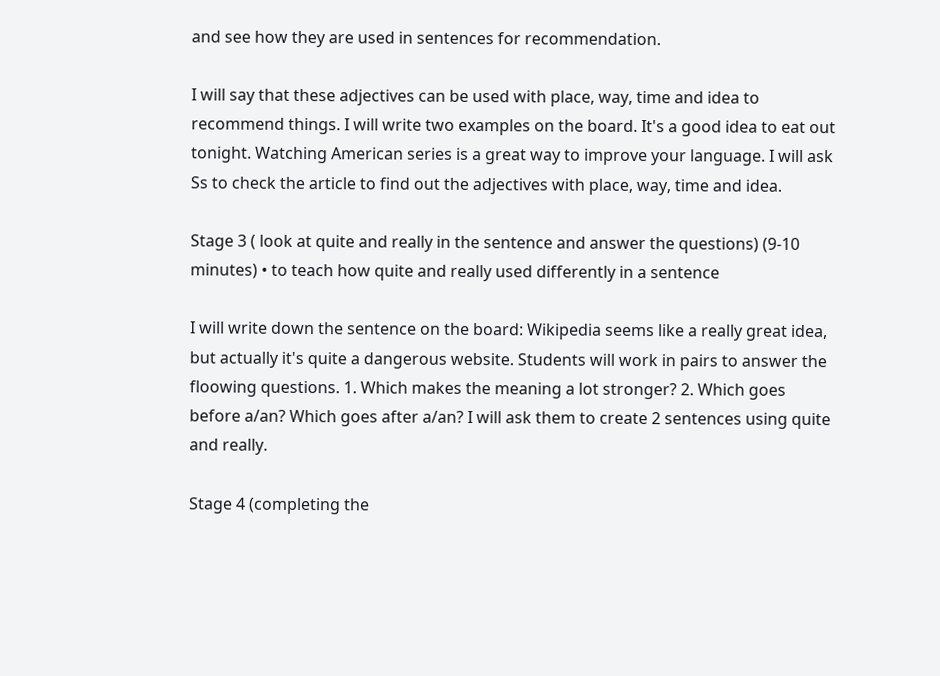and see how they are used in sentences for recommendation.

I will say that these adjectives can be used with place, way, time and idea to recommend things. I will write two examples on the board. It's a good idea to eat out tonight. Watching American series is a great way to improve your language. I will ask Ss to check the article to find out the adjectives with place, way, time and idea.

Stage 3 ( look at quite and really in the sentence and answer the questions) (9-10 minutes) • to teach how quite and really used differently in a sentence

I will write down the sentence on the board: Wikipedia seems like a really great idea, but actually it's quite a dangerous website. Students will work in pairs to answer the floowing questions. 1. Which makes the meaning a lot stronger? 2. Which goes before a/an? Which goes after a/an? I will ask them to create 2 sentences using quite and really.

Stage 4 (completing the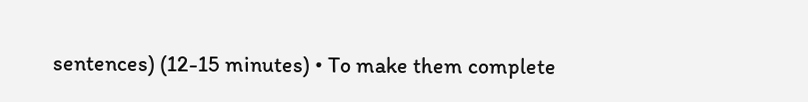sentences) (12-15 minutes) • To make them complete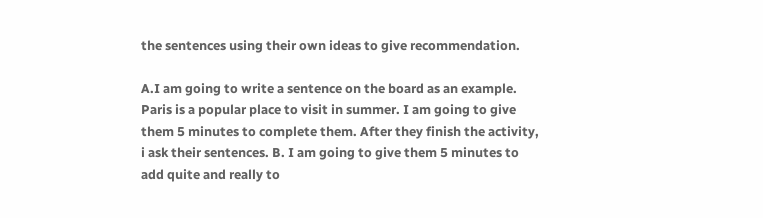the sentences using their own ideas to give recommendation.

A.I am going to write a sentence on the board as an example. Paris is a popular place to visit in summer. I am going to give them 5 minutes to complete them. After they finish the activity, i ask their sentences. B. I am going to give them 5 minutes to add quite and really to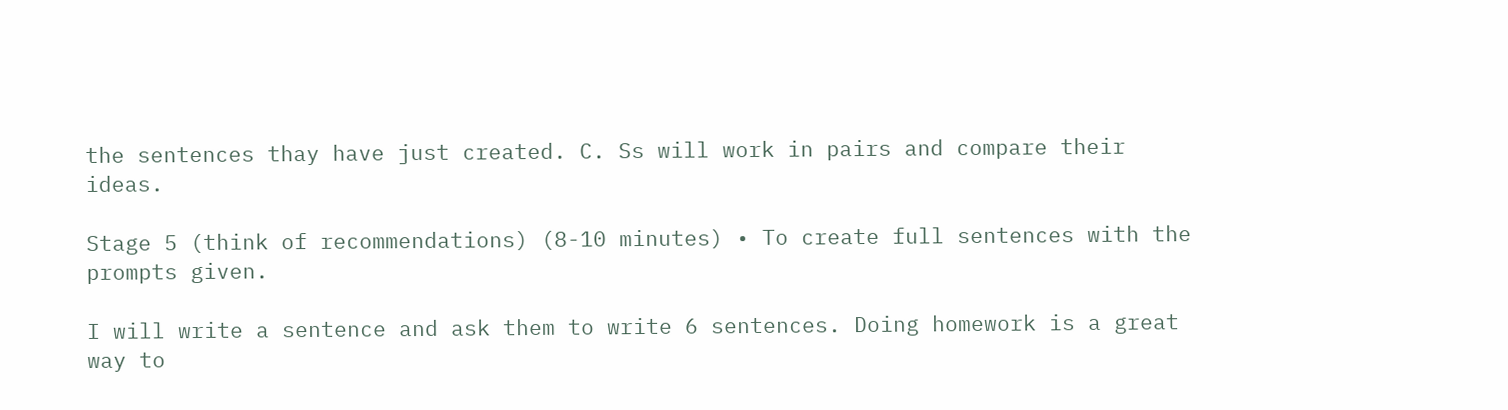the sentences thay have just created. C. Ss will work in pairs and compare their ideas.

Stage 5 (think of recommendations) (8-10 minutes) • To create full sentences with the prompts given.

I will write a sentence and ask them to write 6 sentences. Doing homework is a great way to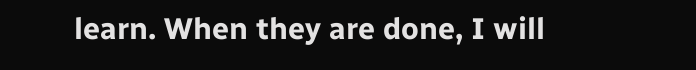learn. When they are done, I will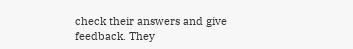check their answers and give feedback. They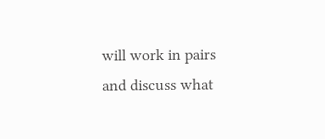will work in pairs and discuss what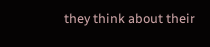they think about their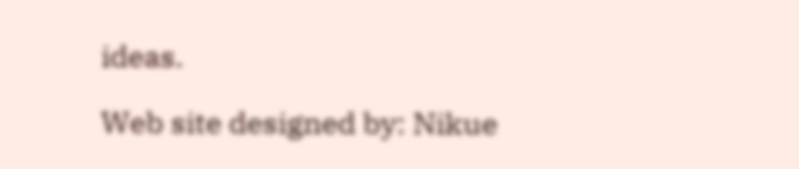ideas.

Web site designed by: Nikue